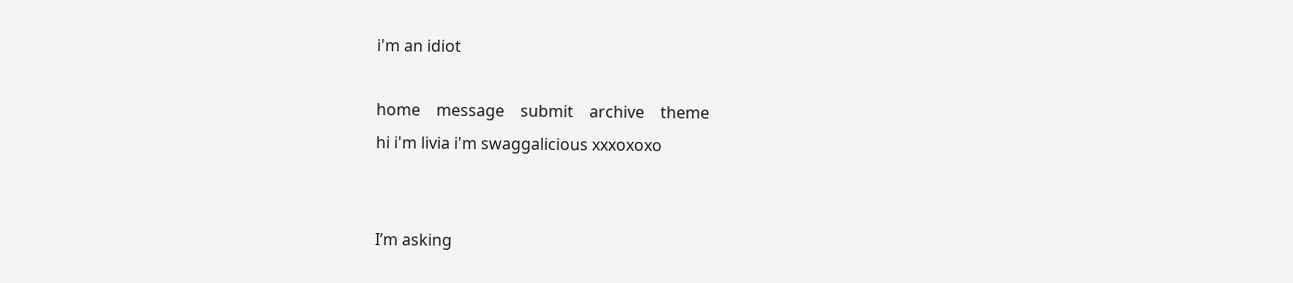i'm an idiot

home    message    submit    archive    theme
hi i'm livia i'm swaggalicious xxxoxoxo


I’m asking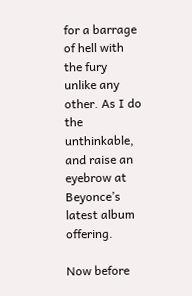for a barrage of hell with the fury unlike any other. As I do the unthinkable, and raise an eyebrow at Beyonce’s latest album offering.

Now before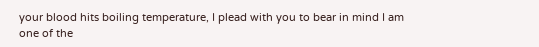your blood hits boiling temperature, I plead with you to bear in mind I am one of the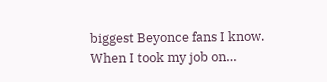biggest Beyonce fans I know. When I took my job on…